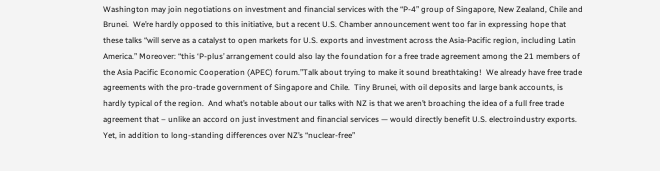Washington may join negotiations on investment and financial services with the “P-4” group of Singapore, New Zealand, Chile and Brunei.  We’re hardly opposed to this initiative, but a recent U.S. Chamber announcement went too far in expressing hope that these talks “will serve as a catalyst to open markets for U.S. exports and investment across the Asia-Pacific region, including Latin America.” Moreover: “this ‘P-plus’ arrangement could also lay the foundation for a free trade agreement among the 21 members of the Asia Pacific Economic Cooperation (APEC) forum.”Talk about trying to make it sound breathtaking!  We already have free trade agreements with the pro-trade government of Singapore and Chile.  Tiny Brunei, with oil deposits and large bank accounts, is hardly typical of the region.  And what’s notable about our talks with NZ is that we aren’t broaching the idea of a full free trade agreement that – unlike an accord on just investment and financial services — would directly benefit U.S. electroindustry exports.   Yet, in addition to long-standing differences over NZ’s “nuclear-free”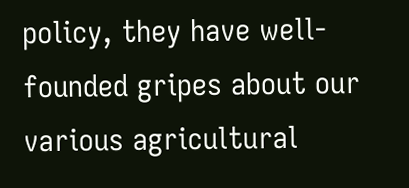policy, they have well-founded gripes about our various agricultural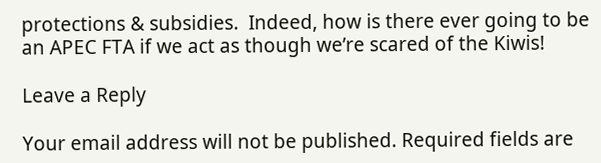protections & subsidies.  Indeed, how is there ever going to be an APEC FTA if we act as though we’re scared of the Kiwis!

Leave a Reply

Your email address will not be published. Required fields are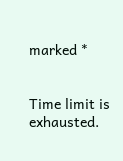marked *


Time limit is exhausted.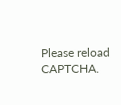Please reload CAPTCHA.